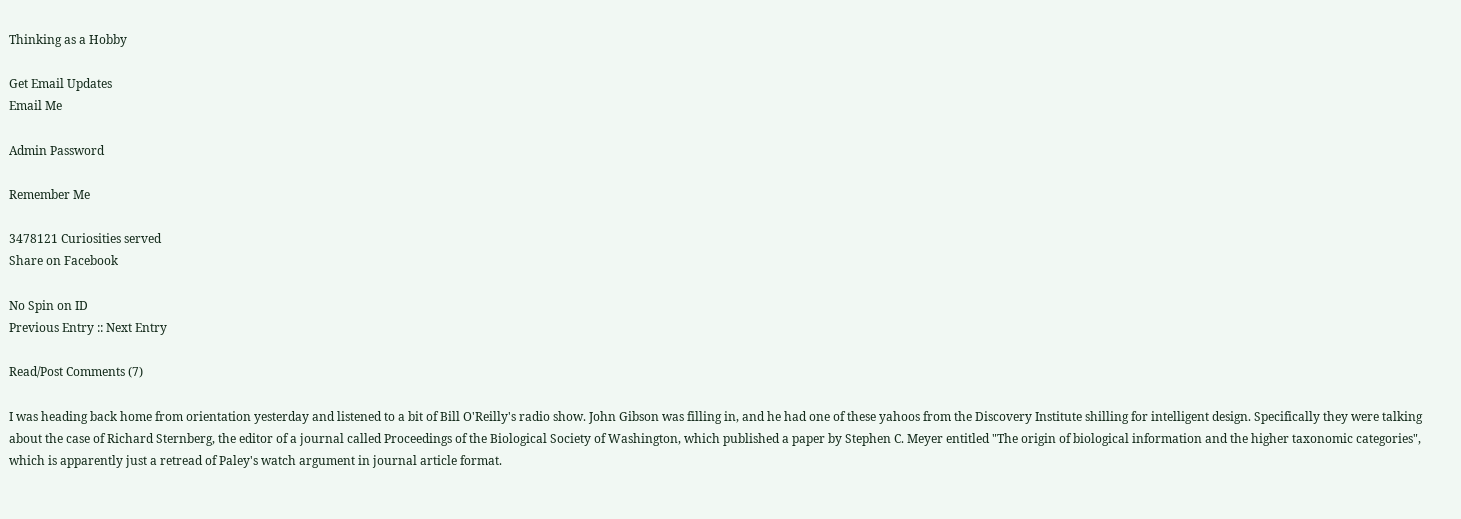Thinking as a Hobby

Get Email Updates
Email Me

Admin Password

Remember Me

3478121 Curiosities served
Share on Facebook

No Spin on ID
Previous Entry :: Next Entry

Read/Post Comments (7)

I was heading back home from orientation yesterday and listened to a bit of Bill O'Reilly's radio show. John Gibson was filling in, and he had one of these yahoos from the Discovery Institute shilling for intelligent design. Specifically they were talking about the case of Richard Sternberg, the editor of a journal called Proceedings of the Biological Society of Washington, which published a paper by Stephen C. Meyer entitled "The origin of biological information and the higher taxonomic categories", which is apparently just a retread of Paley's watch argument in journal article format.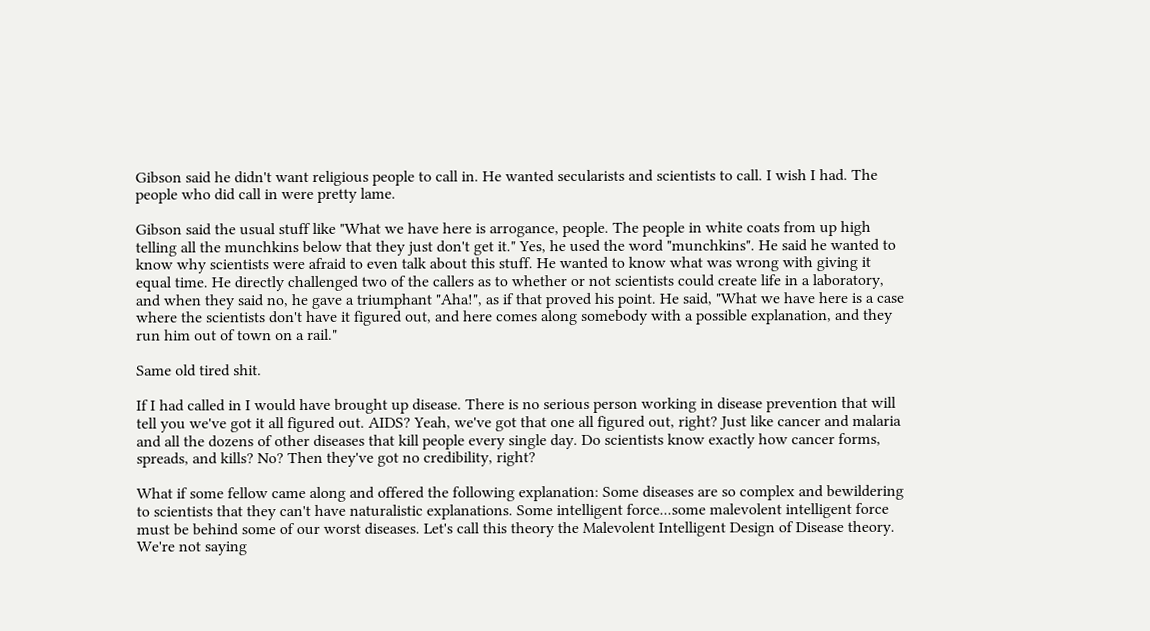Gibson said he didn't want religious people to call in. He wanted secularists and scientists to call. I wish I had. The people who did call in were pretty lame.

Gibson said the usual stuff like "What we have here is arrogance, people. The people in white coats from up high telling all the munchkins below that they just don't get it." Yes, he used the word "munchkins". He said he wanted to know why scientists were afraid to even talk about this stuff. He wanted to know what was wrong with giving it equal time. He directly challenged two of the callers as to whether or not scientists could create life in a laboratory, and when they said no, he gave a triumphant "Aha!", as if that proved his point. He said, "What we have here is a case where the scientists don't have it figured out, and here comes along somebody with a possible explanation, and they run him out of town on a rail."

Same old tired shit.

If I had called in I would have brought up disease. There is no serious person working in disease prevention that will tell you we've got it all figured out. AIDS? Yeah, we've got that one all figured out, right? Just like cancer and malaria and all the dozens of other diseases that kill people every single day. Do scientists know exactly how cancer forms, spreads, and kills? No? Then they've got no credibility, right?

What if some fellow came along and offered the following explanation: Some diseases are so complex and bewildering to scientists that they can't have naturalistic explanations. Some intelligent force...some malevolent intelligent force must be behind some of our worst diseases. Let's call this theory the Malevolent Intelligent Design of Disease theory. We're not saying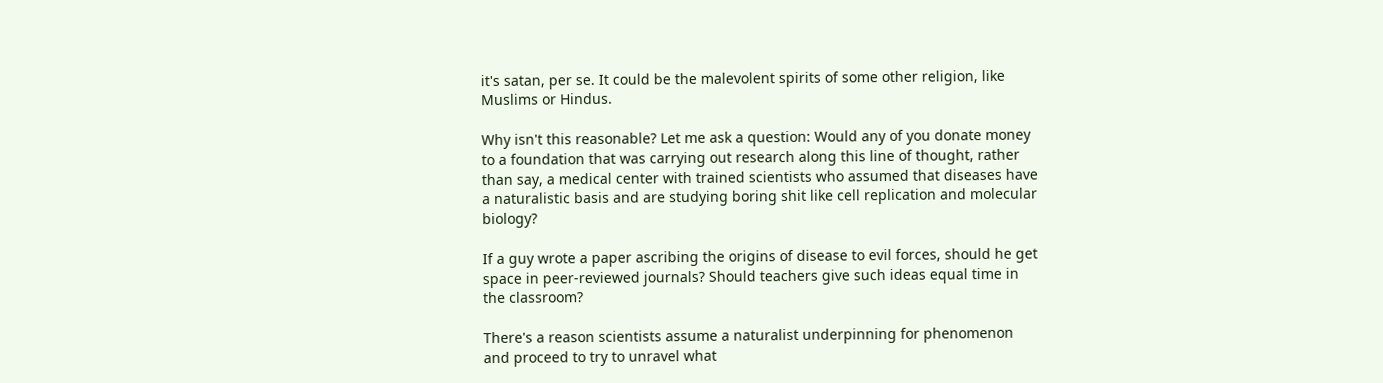it's satan, per se. It could be the malevolent spirits of some other religion, like Muslims or Hindus.

Why isn't this reasonable? Let me ask a question: Would any of you donate money to a foundation that was carrying out research along this line of thought, rather than say, a medical center with trained scientists who assumed that diseases have a naturalistic basis and are studying boring shit like cell replication and molecular biology?

If a guy wrote a paper ascribing the origins of disease to evil forces, should he get space in peer-reviewed journals? Should teachers give such ideas equal time in the classroom?

There's a reason scientists assume a naturalist underpinning for phenomenon and proceed to try to unravel what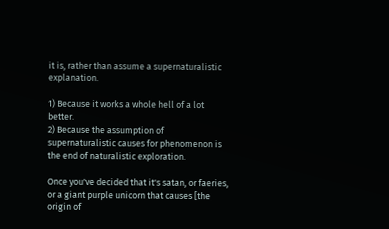it is, rather than assume a supernaturalistic explanation.

1) Because it works a whole hell of a lot better.
2) Because the assumption of supernaturalistic causes for phenomenon is the end of naturalistic exploration.

Once you've decided that it's satan, or faeries, or a giant purple unicorn that causes [the origin of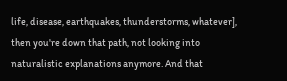life, disease, earthquakes, thunderstorms, whatever], then you're down that path, not looking into naturalistic explanations anymore. And that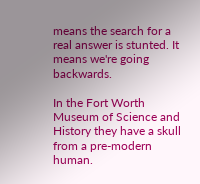means the search for a real answer is stunted. It means we're going backwards.

In the Fort Worth Museum of Science and History they have a skull from a pre-modern human.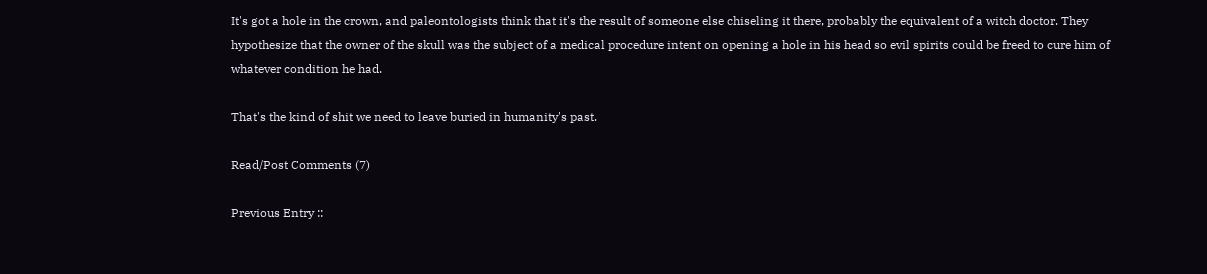It's got a hole in the crown, and paleontologists think that it's the result of someone else chiseling it there, probably the equivalent of a witch doctor. They hypothesize that the owner of the skull was the subject of a medical procedure intent on opening a hole in his head so evil spirits could be freed to cure him of whatever condition he had.

That's the kind of shit we need to leave buried in humanity's past.

Read/Post Comments (7)

Previous Entry ::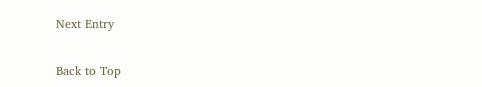Next Entry

Back to Top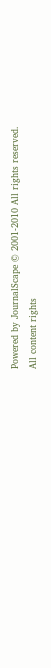Powered by JournalScape © 2001-2010 All rights reserved.
All content rights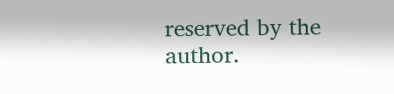reserved by the author.